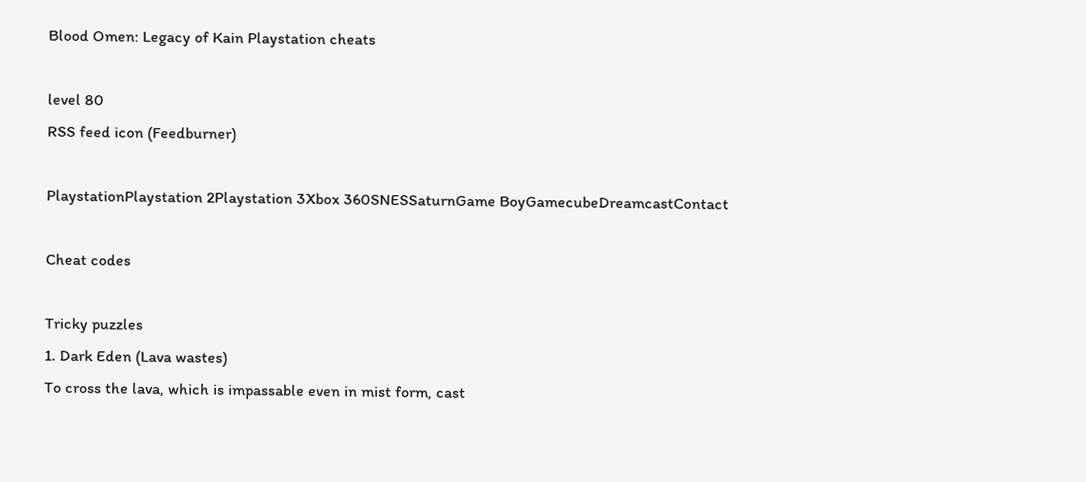Blood Omen: Legacy of Kain Playstation cheats

level 80
RSS feed icon (Feedburner)

PlaystationPlaystation 2Playstation 3Xbox 360SNESSaturnGame BoyGamecubeDreamcastContact

Cheat codes

Tricky puzzles
1. Dark Eden (Lava wastes)
To cross the lava, which is impassable even in mist form, cast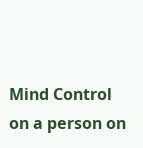Mind Control on a person on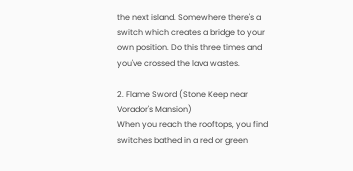the next island. Somewhere there's a switch which creates a bridge to your own position. Do this three times and you've crossed the lava wastes.

2. Flame Sword (Stone Keep near Vorador's Mansion)
When you reach the rooftops, you find switches bathed in a red or green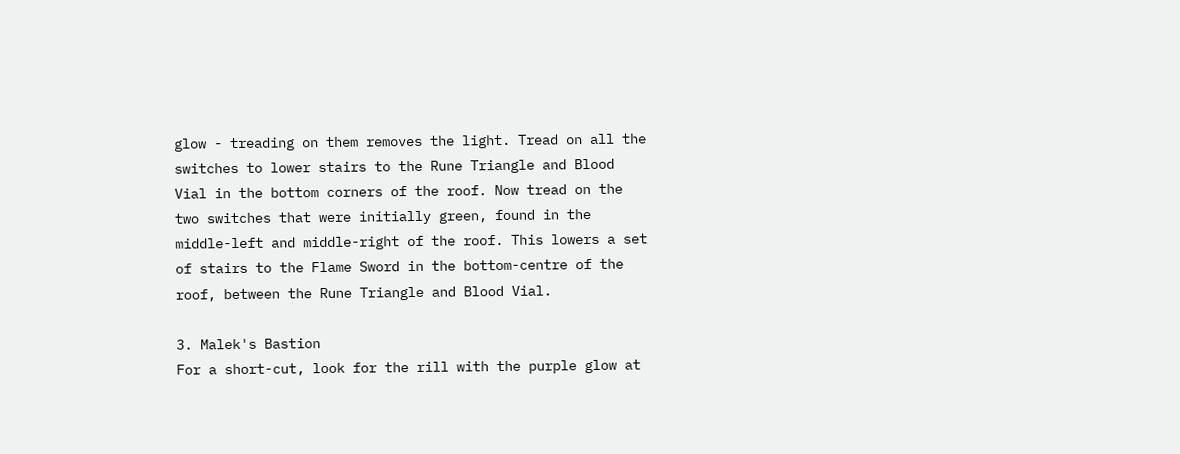glow - treading on them removes the light. Tread on all the switches to lower stairs to the Rune Triangle and Blood Vial in the bottom corners of the roof. Now tread on the two switches that were initially green, found in the middle-left and middle-right of the roof. This lowers a set of stairs to the Flame Sword in the bottom-centre of the roof, between the Rune Triangle and Blood Vial.

3. Malek's Bastion
For a short-cut, look for the rill with the purple glow at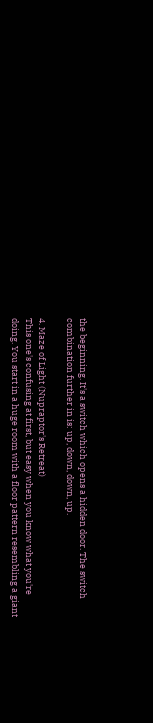the beginning. It's a switch which opens a hidden door. The switch combination further in is: up, down, down, up.

4. Maze of Light (Nupraptor's Retreat)
This one's confusing at first, but easy when you know what you're doing. You start in a huge room with a floor pattern resembling a giant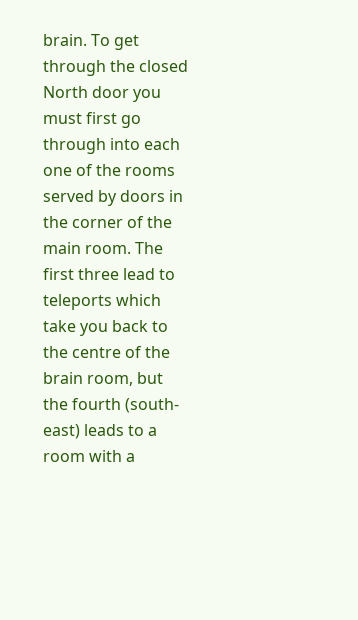brain. To get through the closed North door you must first go through into each one of the rooms served by doors in the corner of the main room. The first three lead to teleports which take you back to the centre of the brain room, but the fourth (south-east) leads to a room with a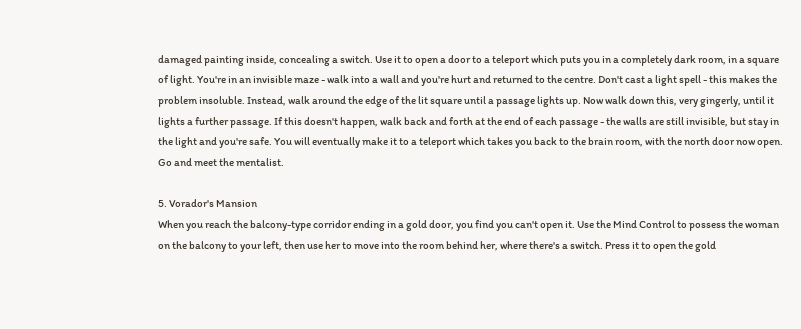damaged painting inside, concealing a switch. Use it to open a door to a teleport which puts you in a completely dark room, in a square of light. You're in an invisible maze - walk into a wall and you're hurt and returned to the centre. Don't cast a light spell - this makes the problem insoluble. Instead, walk around the edge of the lit square until a passage lights up. Now walk down this, very gingerly, until it lights a further passage. If this doesn't happen, walk back and forth at the end of each passage - the walls are still invisible, but stay in the light and you're safe. You will eventually make it to a teleport which takes you back to the brain room, with the north door now open. Go and meet the mentalist.

5. Vorador's Mansion
When you reach the balcony-type corridor ending in a gold door, you find you can't open it. Use the Mind Control to possess the woman on the balcony to your left, then use her to move into the room behind her, where there's a switch. Press it to open the gold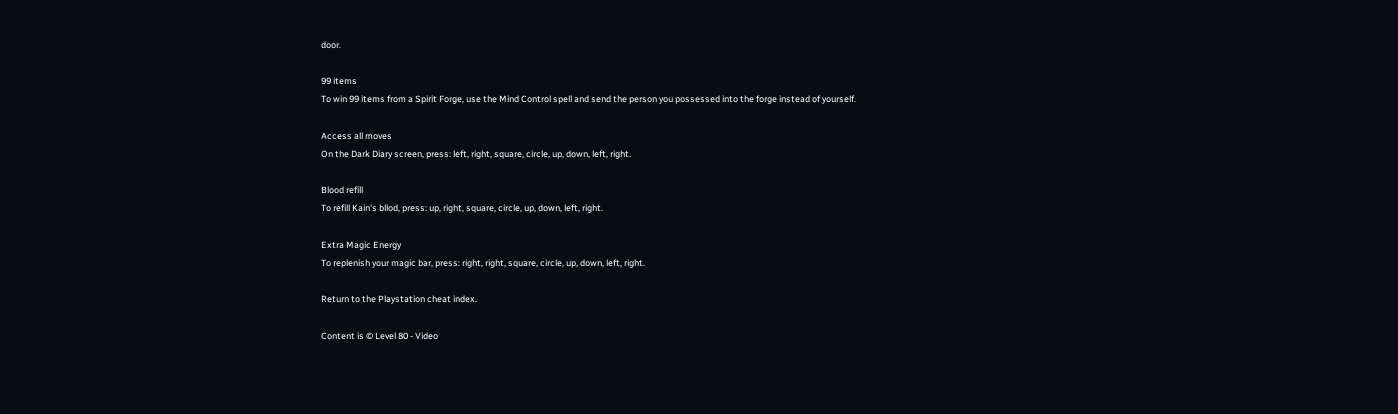door.

99 items
To win 99 items from a Spirit Forge, use the Mind Control spell and send the person you possessed into the forge instead of yourself.

Access all moves
On the Dark Diary screen, press: left, right, square, circle, up, down, left, right.

Blood refill
To refill Kain's bllod, press: up, right, square, circle, up, down, left, right.

Extra Magic Energy
To replenish your magic bar, press: right, right, square, circle, up, down, left, right.

Return to the Playstation cheat index.

Content is © Level 80 - Video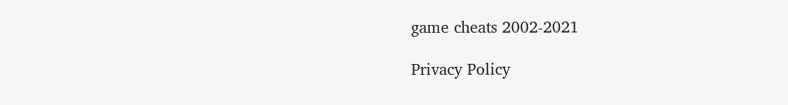game cheats 2002-2021

Privacy Policy